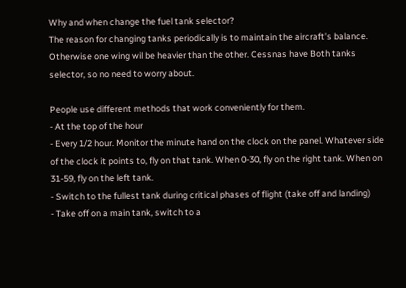Why and when change the fuel tank selector?
The reason for changing tanks periodically is to maintain the aircraft’s balance. Otherwise one wing wil be heavier than the other. Cessnas have Both tanks selector, so no need to worry about.

People use different methods that work conveniently for them.
- At the top of the hour
- Every 1/2 hour. Monitor the minute hand on the clock on the panel. Whatever side of the clock it points to, fly on that tank. When 0-30, fly on the right tank. When on 31-59, fly on the left tank.
- Switch to the fullest tank during critical phases of flight (take off and landing)
- Take off on a main tank, switch to a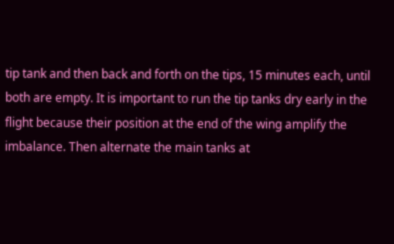tip tank and then back and forth on the tips, 15 minutes each, until both are empty. It is important to run the tip tanks dry early in the flight because their position at the end of the wing amplify the imbalance. Then alternate the main tanks at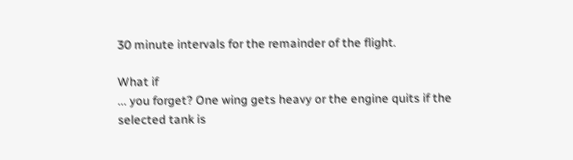30 minute intervals for the remainder of the flight.

What if
... you forget? One wing gets heavy or the engine quits if the selected tank is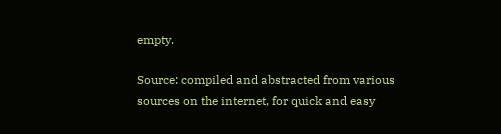empty.

Source: compiled and abstracted from various sources on the internet, for quick and easy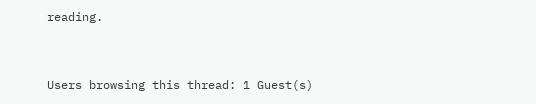reading.


Users browsing this thread: 1 Guest(s)